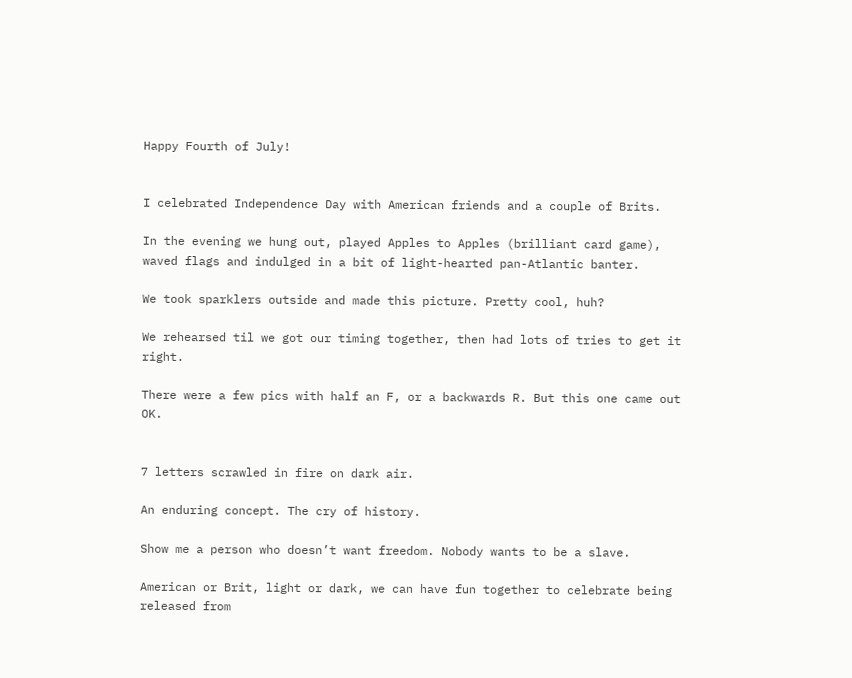Happy Fourth of July!


I celebrated Independence Day with American friends and a couple of Brits.

In the evening we hung out, played Apples to Apples (brilliant card game), waved flags and indulged in a bit of light-hearted pan-Atlantic banter.

We took sparklers outside and made this picture. Pretty cool, huh?

We rehearsed til we got our timing together, then had lots of tries to get it right.

There were a few pics with half an F, or a backwards R. But this one came out OK.


7 letters scrawled in fire on dark air.

An enduring concept. The cry of history.

Show me a person who doesn’t want freedom. Nobody wants to be a slave.

American or Brit, light or dark, we can have fun together to celebrate being released from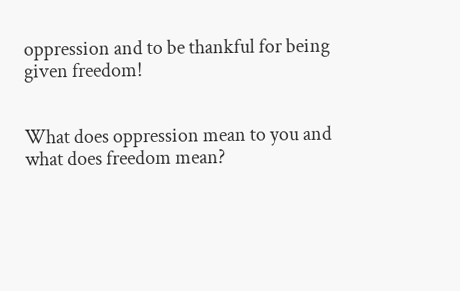oppression and to be thankful for being given freedom!


What does oppression mean to you and what does freedom mean?